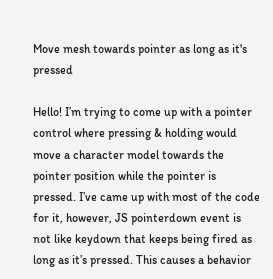Move mesh towards pointer as long as it's pressed

Hello! I’m trying to come up with a pointer control where pressing & holding would move a character model towards the pointer position while the pointer is pressed. I’ve came up with most of the code for it, however, JS pointerdown event is not like keydown that keeps being fired as long as it’s pressed. This causes a behavior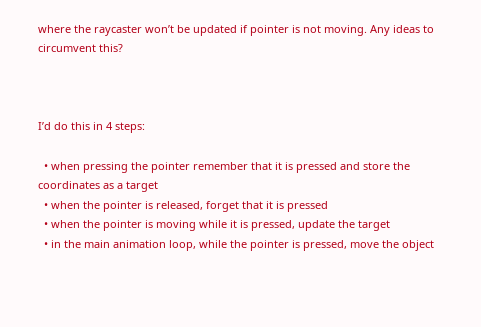where the raycaster won’t be updated if pointer is not moving. Any ideas to circumvent this?



I’d do this in 4 steps:

  • when pressing the pointer remember that it is pressed and store the coordinates as a target
  • when the pointer is released, forget that it is pressed
  • when the pointer is moving while it is pressed, update the target
  • in the main animation loop, while the pointer is pressed, move the object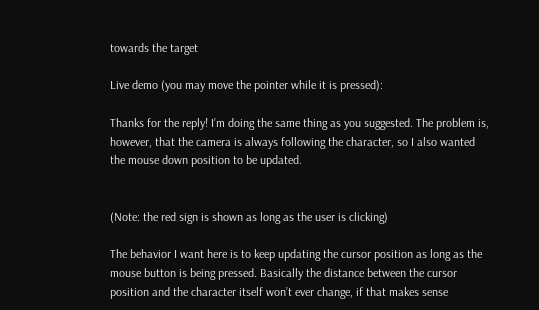towards the target

Live demo (you may move the pointer while it is pressed):

Thanks for the reply! I’m doing the same thing as you suggested. The problem is, however, that the camera is always following the character, so I also wanted the mouse down position to be updated.


(Note: the red sign is shown as long as the user is clicking)

The behavior I want here is to keep updating the cursor position as long as the mouse button is being pressed. Basically the distance between the cursor position and the character itself won’t ever change, if that makes sense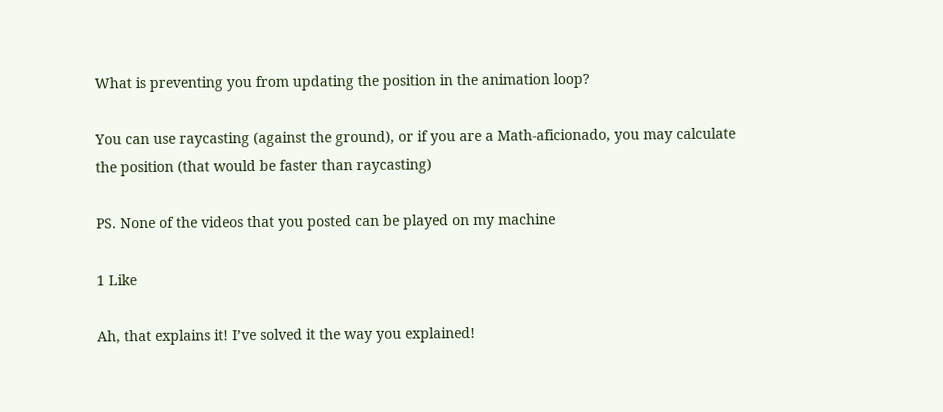What is preventing you from updating the position in the animation loop?

You can use raycasting (against the ground), or if you are a Math-aficionado, you may calculate the position (that would be faster than raycasting)

PS. None of the videos that you posted can be played on my machine

1 Like

Ah, that explains it! I’ve solved it the way you explained!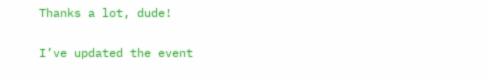Thanks a lot, dude!

I’ve updated the event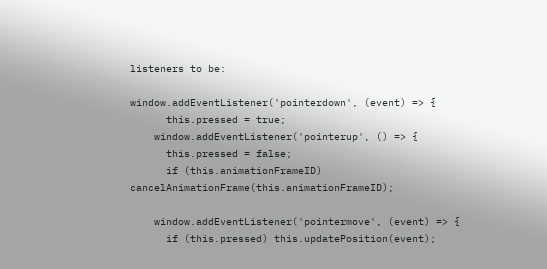listeners to be:

window.addEventListener('pointerdown', (event) => {
      this.pressed = true;
    window.addEventListener('pointerup', () => {
      this.pressed = false;
      if (this.animationFrameID) cancelAnimationFrame(this.animationFrameID);

    window.addEventListener('pointermove', (event) => {
      if (this.pressed) this.updatePosition(event);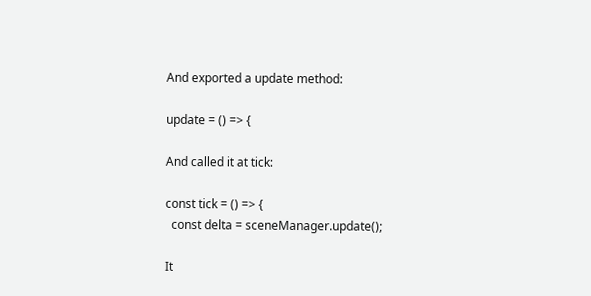And exported a update method:

update = () => {

And called it at tick:

const tick = () => {
  const delta = sceneManager.update();

It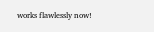works flawlessly now!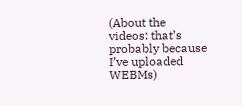(About the videos: that’s probably because I’ve uploaded WEBMs)